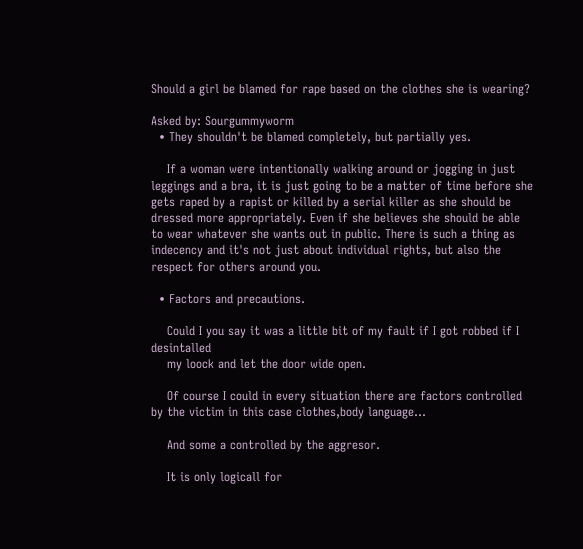Should a girl be blamed for rape based on the clothes she is wearing?

Asked by: Sourgummyworm
  • They shouldn't be blamed completely, but partially yes.

    If a woman were intentionally walking around or jogging in just leggings and a bra, it is just going to be a matter of time before she gets raped by a rapist or killed by a serial killer as she should be dressed more appropriately. Even if she believes she should be able to wear whatever she wants out in public. There is such a thing as indecency and it's not just about individual rights, but also the respect for others around you.

  • Factors and precautions.

    Could I you say it was a little bit of my fault if I got robbed if I desintalled
    my loock and let the door wide open.

    Of course I could in every situation there are factors controlled by the victim in this case clothes,body language...

    And some a controlled by the aggresor.

    It is only logicall for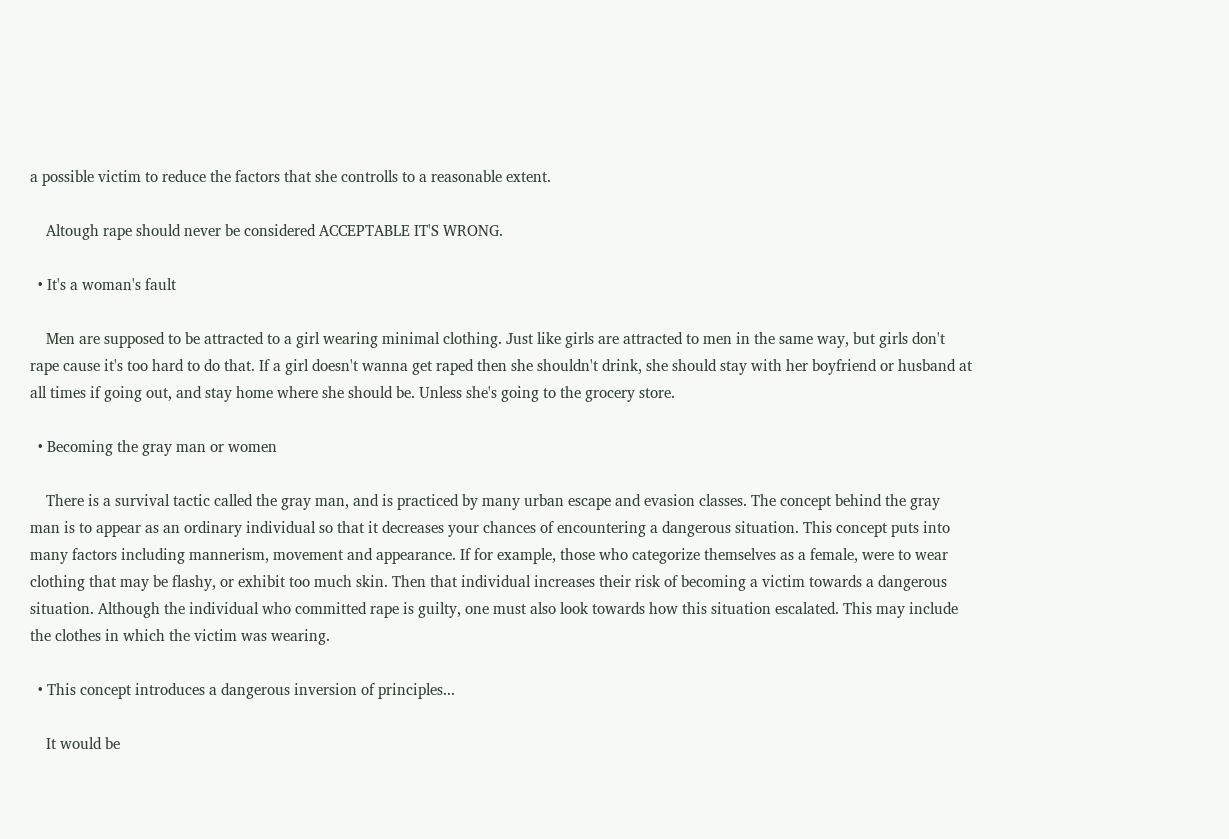a possible victim to reduce the factors that she controlls to a reasonable extent.

    Altough rape should never be considered ACCEPTABLE IT'S WRONG.

  • It's a woman's fault

    Men are supposed to be attracted to a girl wearing minimal clothing. Just like girls are attracted to men in the same way, but girls don't rape cause it's too hard to do that. If a girl doesn't wanna get raped then she shouldn't drink, she should stay with her boyfriend or husband at all times if going out, and stay home where she should be. Unless she's going to the grocery store.

  • Becoming the gray man or women

    There is a survival tactic called the gray man, and is practiced by many urban escape and evasion classes. The concept behind the gray man is to appear as an ordinary individual so that it decreases your chances of encountering a dangerous situation. This concept puts into many factors including mannerism, movement and appearance. If for example, those who categorize themselves as a female, were to wear clothing that may be flashy, or exhibit too much skin. Then that individual increases their risk of becoming a victim towards a dangerous situation. Although the individual who committed rape is guilty, one must also look towards how this situation escalated. This may include the clothes in which the victim was wearing.

  • This concept introduces a dangerous inversion of principles...

    It would be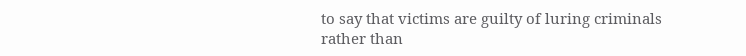to say that victims are guilty of luring criminals rather than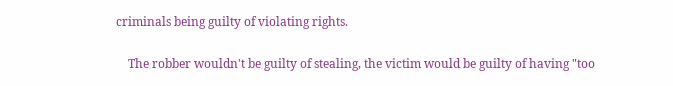criminals being guilty of violating rights.

    The robber wouldn't be guilty of stealing, the victim would be guilty of having "too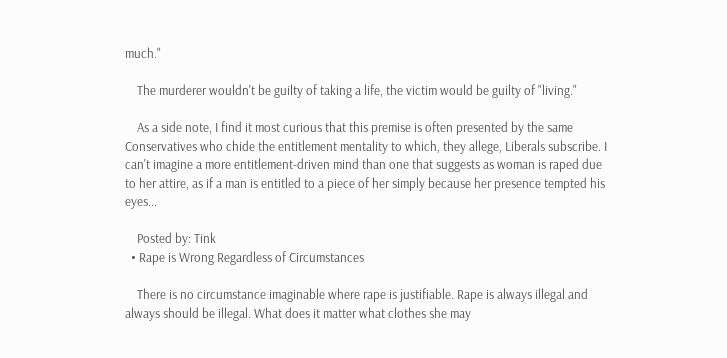much."

    The murderer wouldn't be guilty of taking a life, the victim would be guilty of "living."

    As a side note, I find it most curious that this premise is often presented by the same Conservatives who chide the entitlement mentality to which, they allege, Liberals subscribe. I can't imagine a more entitlement-driven mind than one that suggests as woman is raped due to her attire, as if a man is entitled to a piece of her simply because her presence tempted his eyes...

    Posted by: Tink
  • Rape is Wrong Regardless of Circumstances

    There is no circumstance imaginable where rape is justifiable. Rape is always illegal and always should be illegal. What does it matter what clothes she may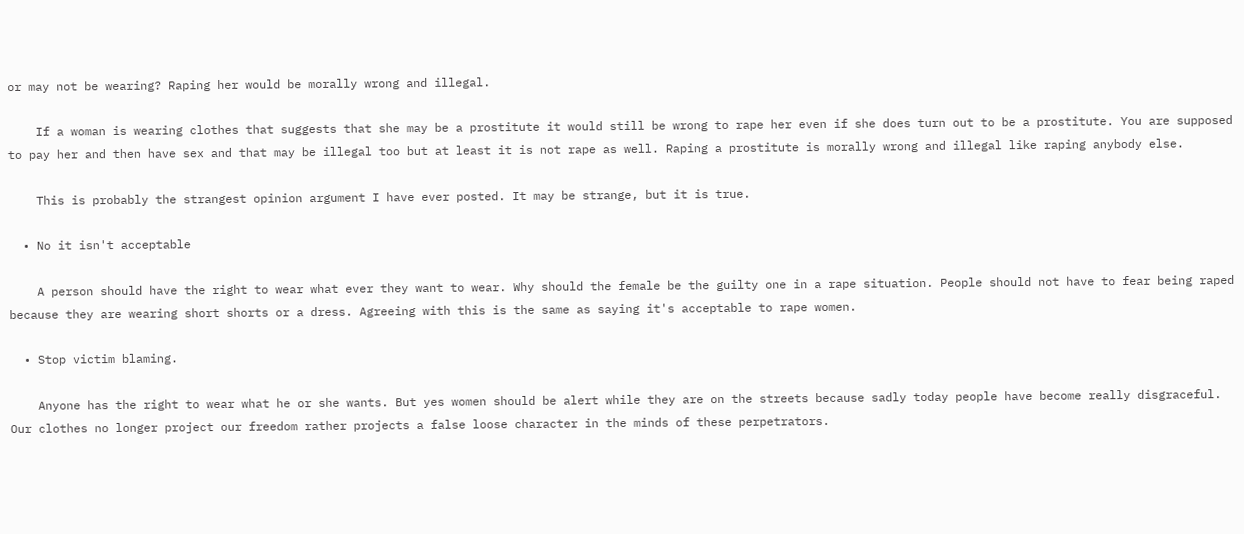or may not be wearing? Raping her would be morally wrong and illegal.

    If a woman is wearing clothes that suggests that she may be a prostitute it would still be wrong to rape her even if she does turn out to be a prostitute. You are supposed to pay her and then have sex and that may be illegal too but at least it is not rape as well. Raping a prostitute is morally wrong and illegal like raping anybody else.

    This is probably the strangest opinion argument I have ever posted. It may be strange, but it is true.

  • No it isn't acceptable

    A person should have the right to wear what ever they want to wear. Why should the female be the guilty one in a rape situation. People should not have to fear being raped because they are wearing short shorts or a dress. Agreeing with this is the same as saying it's acceptable to rape women.

  • Stop victim blaming.

    Anyone has the right to wear what he or she wants. But yes women should be alert while they are on the streets because sadly today people have become really disgraceful. Our clothes no longer project our freedom rather projects a false loose character in the minds of these perpetrators.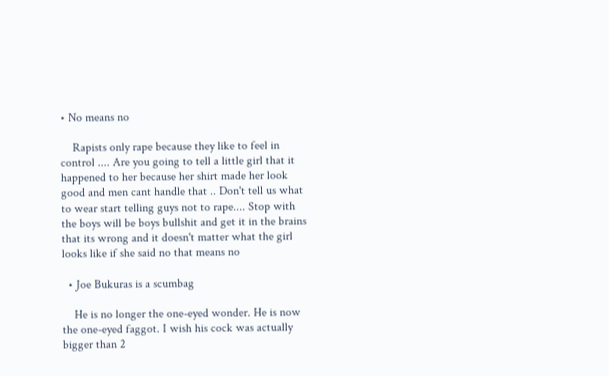• No means no

    Rapists only rape because they like to feel in control .... Are you going to tell a little girl that it happened to her because her shirt made her look good and men cant handle that .. Don't tell us what to wear start telling guys not to rape.... Stop with the boys will be boys bullshit and get it in the brains that its wrong and it doesn't matter what the girl looks like if she said no that means no

  • Joe Bukuras is a scumbag

    He is no longer the one-eyed wonder. He is now the one-eyed faggot. I wish his cock was actually bigger than 2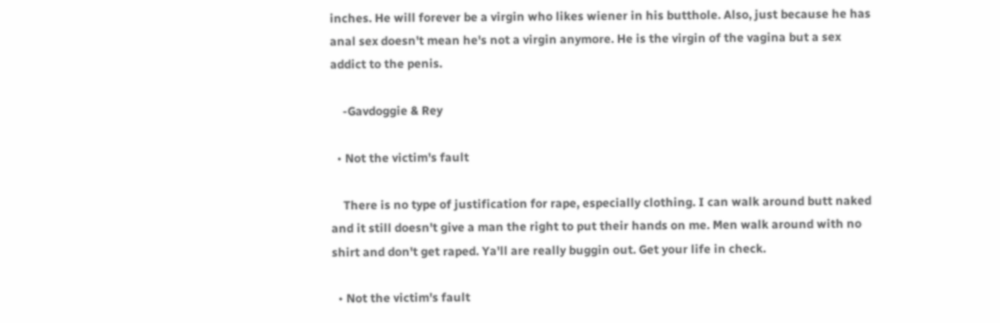inches. He will forever be a virgin who likes wiener in his butthole. Also, just because he has anal sex doesn't mean he's not a virgin anymore. He is the virgin of the vagina but a sex addict to the penis.

    -Gavdoggie & Rey

  • Not the victim's fault

    There is no type of justification for rape, especially clothing. I can walk around butt naked and it still doesn't give a man the right to put their hands on me. Men walk around with no shirt and don't get raped. Ya'll are really buggin out. Get your life in check.

  • Not the victim's fault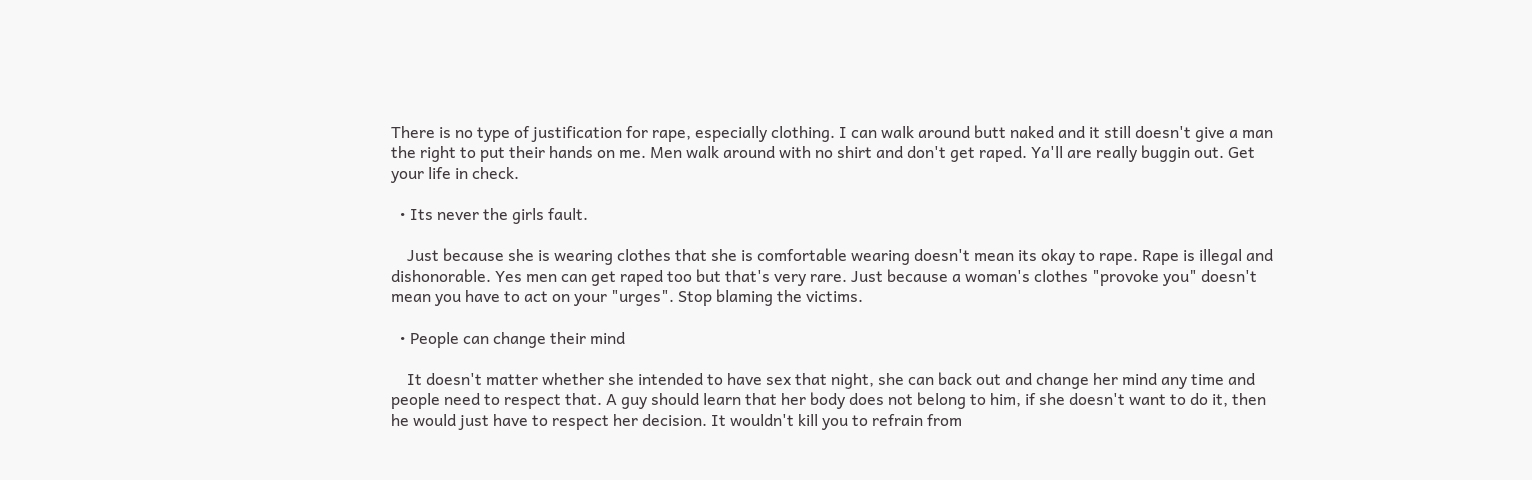There is no type of justification for rape, especially clothing. I can walk around butt naked and it still doesn't give a man the right to put their hands on me. Men walk around with no shirt and don't get raped. Ya'll are really buggin out. Get your life in check.

  • Its never the girls fault.

    Just because she is wearing clothes that she is comfortable wearing doesn't mean its okay to rape. Rape is illegal and dishonorable. Yes men can get raped too but that's very rare. Just because a woman's clothes "provoke you" doesn't mean you have to act on your "urges". Stop blaming the victims.

  • People can change their mind

    It doesn't matter whether she intended to have sex that night, she can back out and change her mind any time and people need to respect that. A guy should learn that her body does not belong to him, if she doesn't want to do it, then he would just have to respect her decision. It wouldn't kill you to refrain from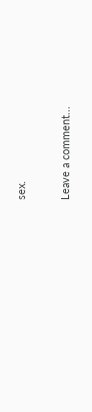sex.

Leave a comment...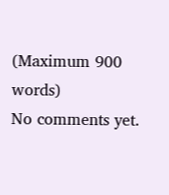(Maximum 900 words)
No comments yet.